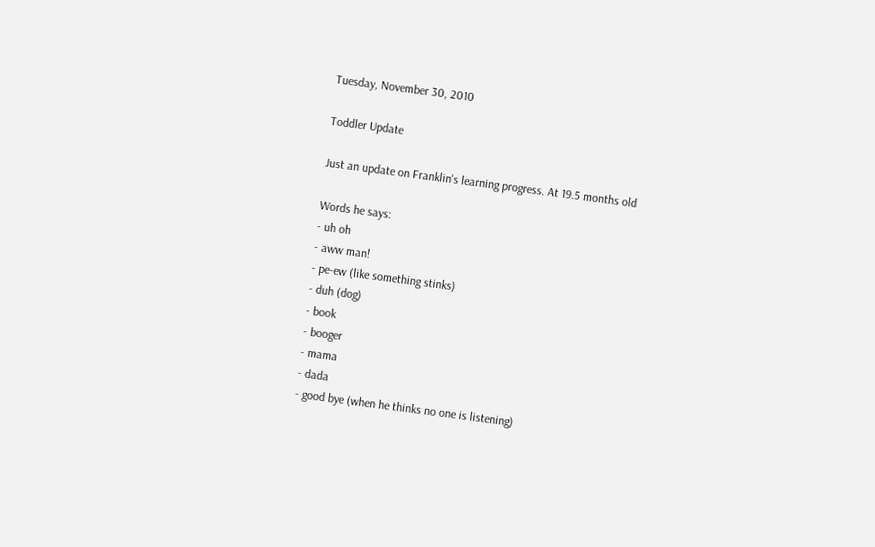Tuesday, November 30, 2010

Toddler Update

Just an update on Franklin's learning progress. At 19.5 months old

Words he says:
- uh oh
- aww man!
- pe-ew (like something stinks)
- duh (dog)
- book
- booger
- mama
- dada
- good bye (when he thinks no one is listening)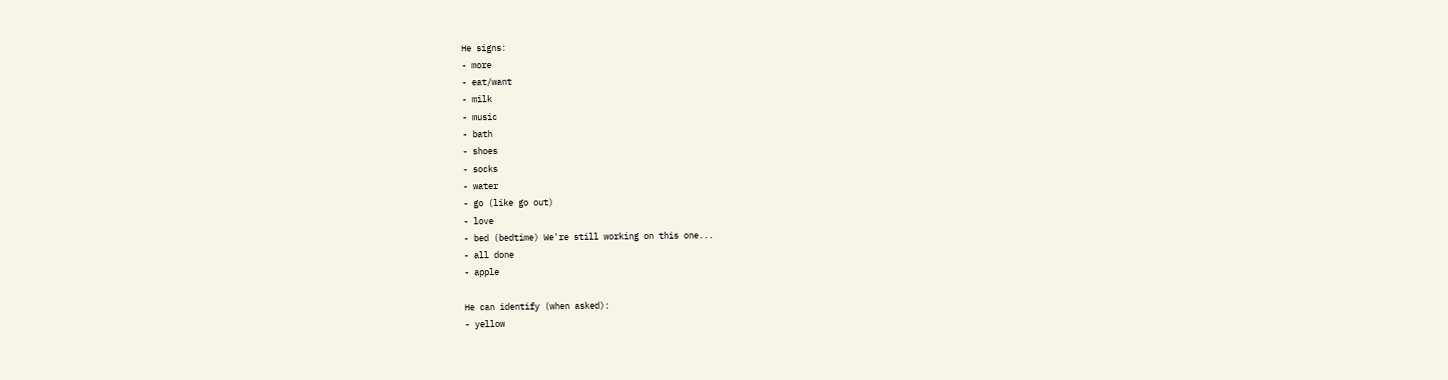He signs:
- more
- eat/want
- milk
- music
- bath
- shoes
- socks
- water
- go (like go out)
- love
- bed (bedtime) We're still working on this one...
- all done
- apple

He can identify (when asked):
- yellow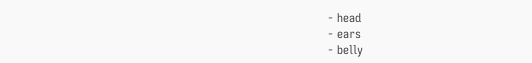- head
- ears
- belly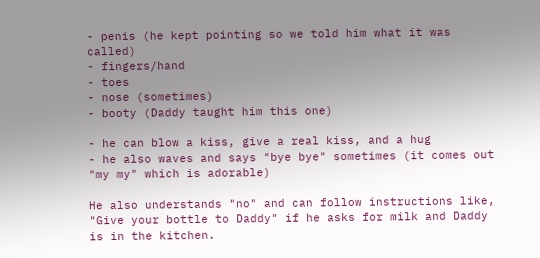- penis (he kept pointing so we told him what it was called)
- fingers/hand
- toes
- nose (sometimes)
- booty (Daddy taught him this one)

- he can blow a kiss, give a real kiss, and a hug
- he also waves and says "bye bye" sometimes (it comes out "my my" which is adorable)

He also understands "no" and can follow instructions like, "Give your bottle to Daddy" if he asks for milk and Daddy is in the kitchen.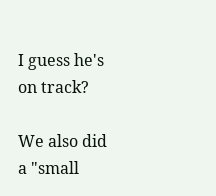I guess he's on track?

We also did a "small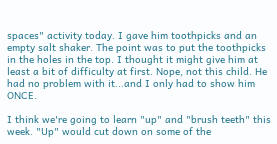spaces" activity today. I gave him toothpicks and an empty salt shaker. The point was to put the toothpicks in the holes in the top. I thought it might give him at least a bit of difficulty at first. Nope, not this child. He had no problem with it...and I only had to show him ONCE.

I think we're going to learn "up" and "brush teeth" this week. "Up" would cut down on some of the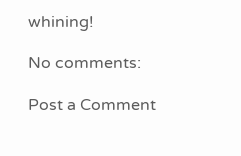whining!

No comments:

Post a Comment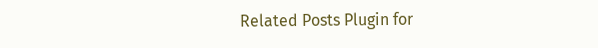Related Posts Plugin for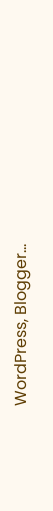WordPress, Blogger...